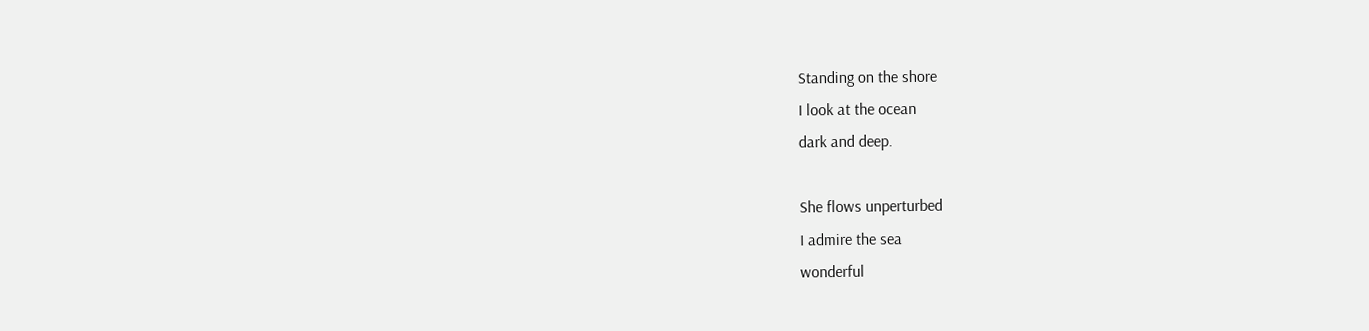Standing on the shore
I look at the ocean
dark and deep.

She flows unperturbed
I admire the sea
wonderful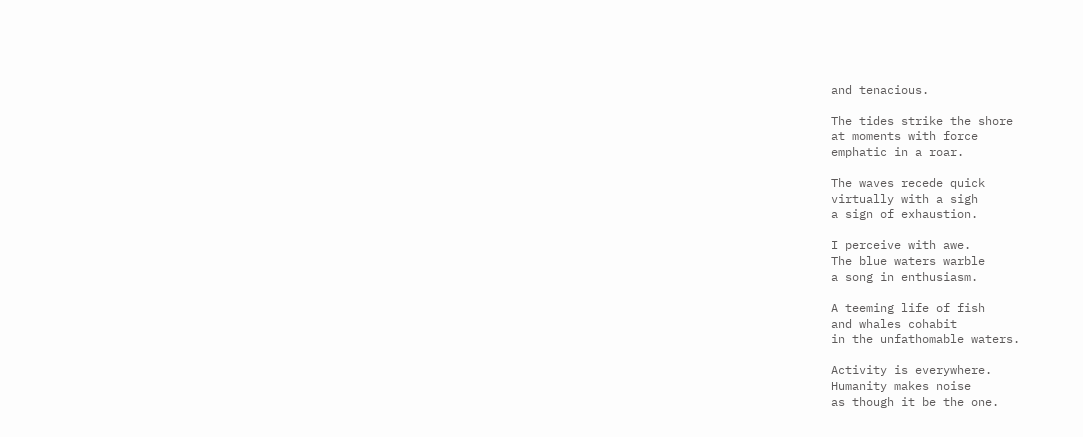and tenacious.

The tides strike the shore
at moments with force
emphatic in a roar.

The waves recede quick
virtually with a sigh
a sign of exhaustion.

I perceive with awe.
The blue waters warble
a song in enthusiasm.

A teeming life of fish
and whales cohabit
in the unfathomable waters.

Activity is everywhere.
Humanity makes noise
as though it be the one.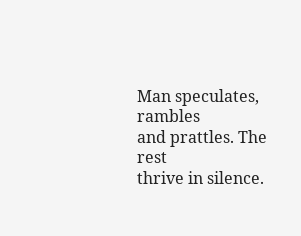Man speculates, rambles
and prattles. The rest
thrive in silence.